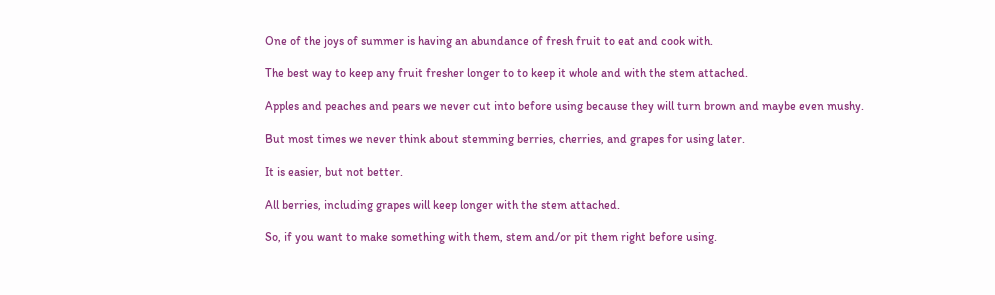One of the joys of summer is having an abundance of fresh fruit to eat and cook with.

The best way to keep any fruit fresher longer to to keep it whole and with the stem attached.

Apples and peaches and pears we never cut into before using because they will turn brown and maybe even mushy.

But most times we never think about stemming berries, cherries, and grapes for using later.

It is easier, but not better.

All berries, including grapes will keep longer with the stem attached.

So, if you want to make something with them, stem and/or pit them right before using.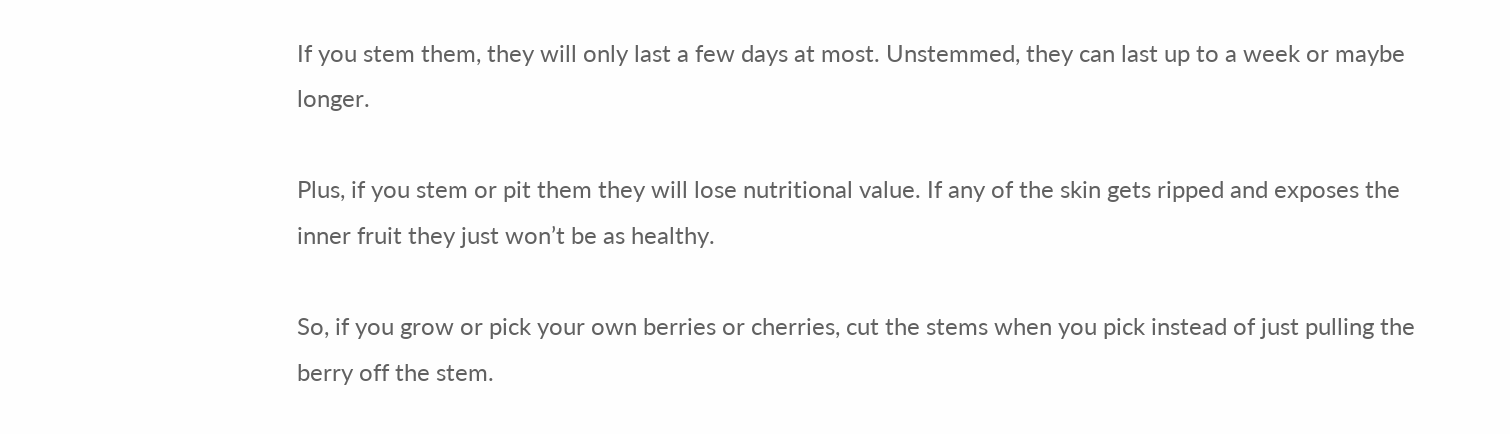If you stem them, they will only last a few days at most. Unstemmed, they can last up to a week or maybe longer.

Plus, if you stem or pit them they will lose nutritional value. If any of the skin gets ripped and exposes the inner fruit they just won’t be as healthy.

So, if you grow or pick your own berries or cherries, cut the stems when you pick instead of just pulling the berry off the stem.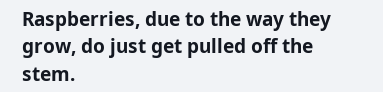Raspberries, due to the way they grow, do just get pulled off the stem.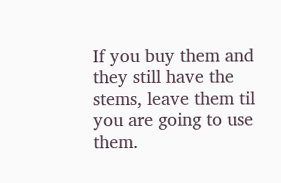If you buy them and they still have the stems, leave them til you are going to use them.